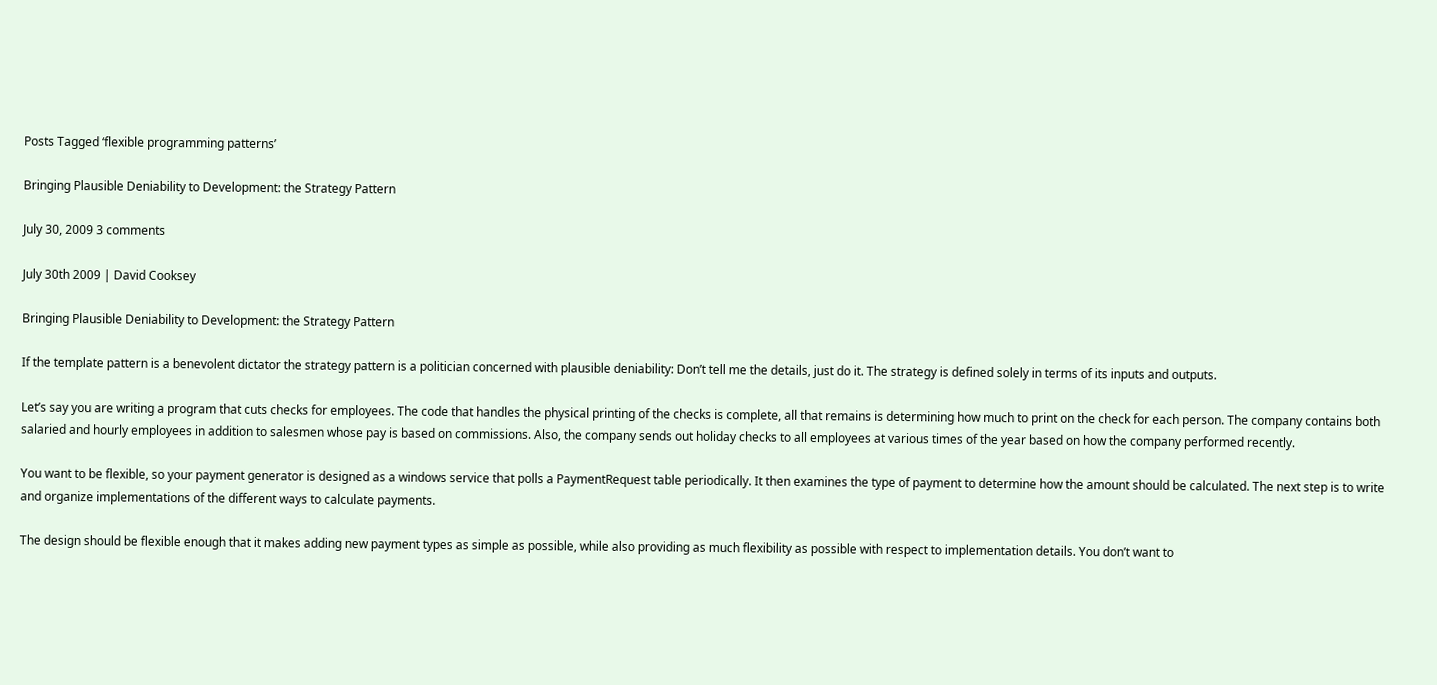Posts Tagged ‘flexible programming patterns’

Bringing Plausible Deniability to Development: the Strategy Pattern

July 30, 2009 3 comments

July 30th 2009 | David Cooksey

Bringing Plausible Deniability to Development: the Strategy Pattern

If the template pattern is a benevolent dictator the strategy pattern is a politician concerned with plausible deniability: Don’t tell me the details, just do it. The strategy is defined solely in terms of its inputs and outputs.

Let’s say you are writing a program that cuts checks for employees. The code that handles the physical printing of the checks is complete, all that remains is determining how much to print on the check for each person. The company contains both salaried and hourly employees in addition to salesmen whose pay is based on commissions. Also, the company sends out holiday checks to all employees at various times of the year based on how the company performed recently.

You want to be flexible, so your payment generator is designed as a windows service that polls a PaymentRequest table periodically. It then examines the type of payment to determine how the amount should be calculated. The next step is to write and organize implementations of the different ways to calculate payments.

The design should be flexible enough that it makes adding new payment types as simple as possible, while also providing as much flexibility as possible with respect to implementation details. You don’t want to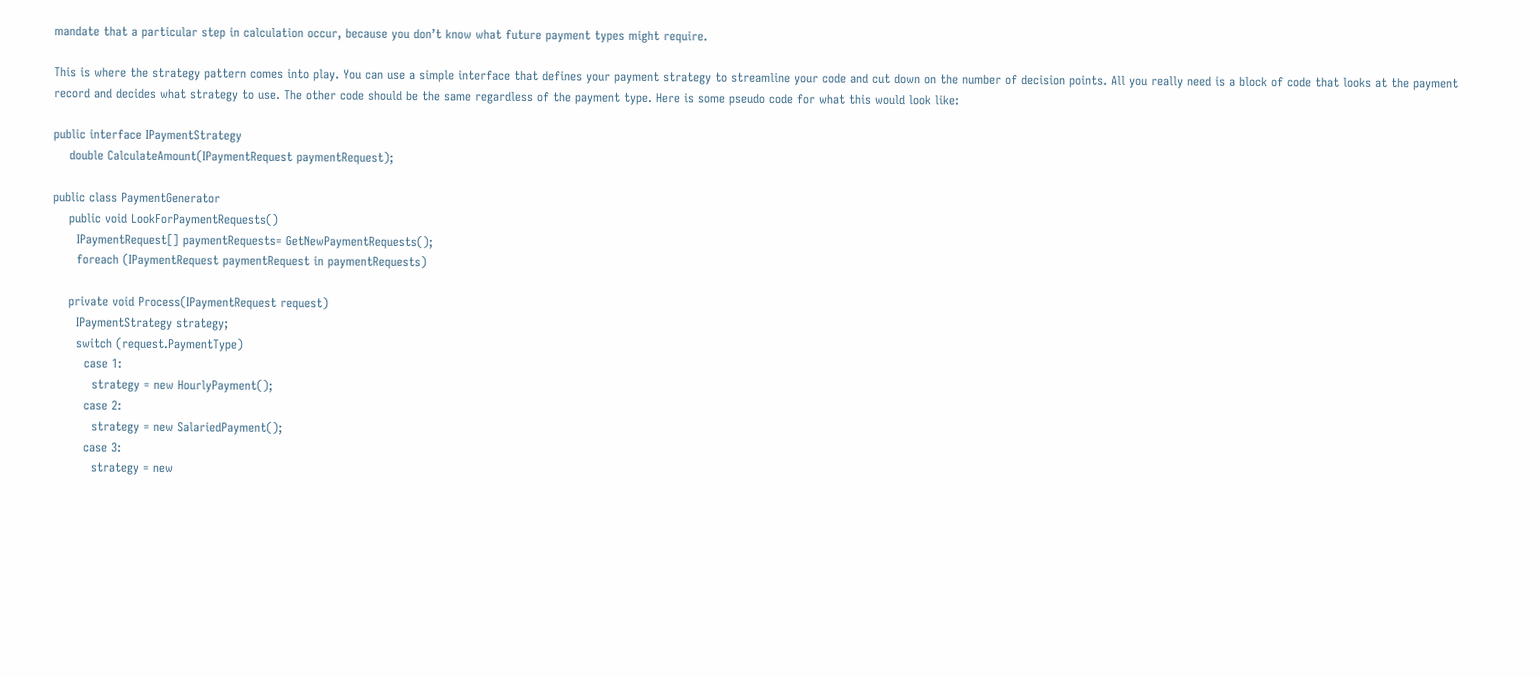mandate that a particular step in calculation occur, because you don’t know what future payment types might require.

This is where the strategy pattern comes into play. You can use a simple interface that defines your payment strategy to streamline your code and cut down on the number of decision points. All you really need is a block of code that looks at the payment record and decides what strategy to use. The other code should be the same regardless of the payment type. Here is some pseudo code for what this would look like:

public interface IPaymentStrategy
    double CalculateAmount(IPaymentRequest paymentRequest);

public class PaymentGenerator
    public void LookForPaymentRequests()
      IPaymentRequest[] paymentRequests= GetNewPaymentRequests();
      foreach (IPaymentRequest paymentRequest in paymentRequests)

    private void Process(IPaymentRequest request)
      IPaymentStrategy strategy;
      switch (request.PaymentType)
        case 1:
          strategy = new HourlyPayment();
        case 2:
          strategy = new SalariedPayment();
        case 3:
          strategy = new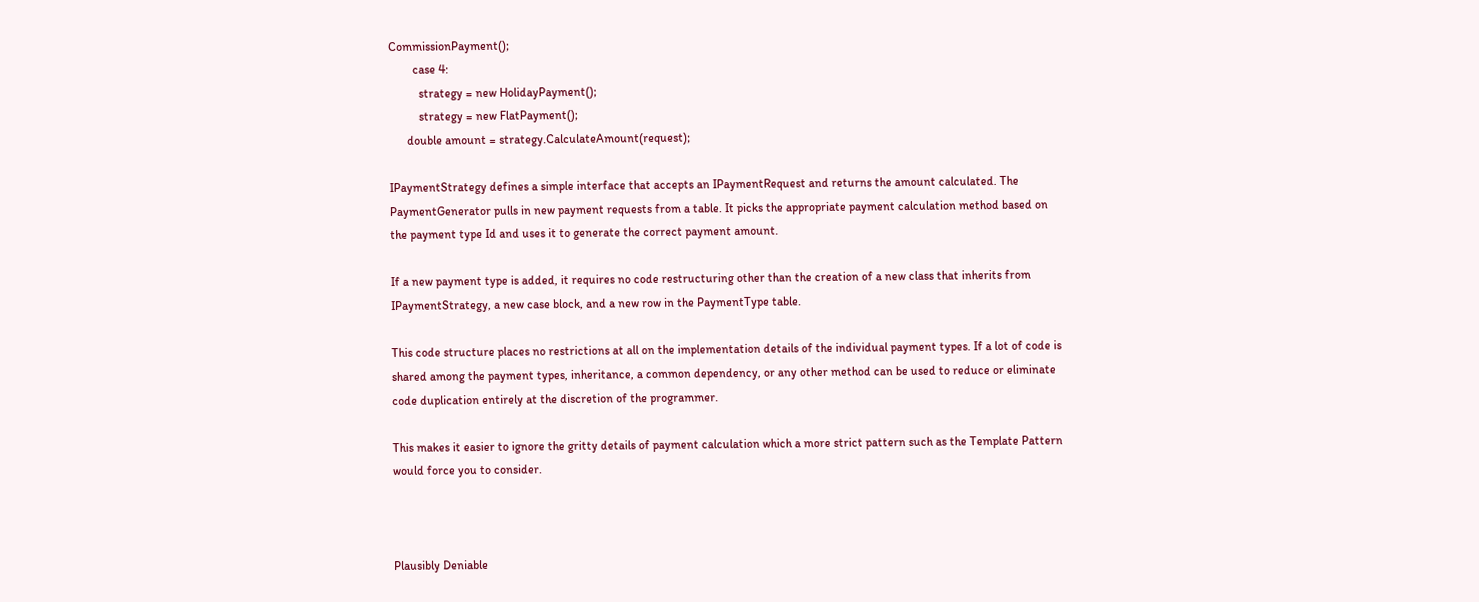CommissionPayment();
        case 4:
          strategy = new HolidayPayment();
          strategy = new FlatPayment();
      double amount = strategy.CalculateAmount(request);

IPaymentStrategy defines a simple interface that accepts an IPaymentRequest and returns the amount calculated. The PaymentGenerator pulls in new payment requests from a table. It picks the appropriate payment calculation method based on the payment type Id and uses it to generate the correct payment amount.

If a new payment type is added, it requires no code restructuring other than the creation of a new class that inherits from IPaymentStrategy, a new case block, and a new row in the PaymentType table.

This code structure places no restrictions at all on the implementation details of the individual payment types. If a lot of code is shared among the payment types, inheritance, a common dependency, or any other method can be used to reduce or eliminate code duplication entirely at the discretion of the programmer.

This makes it easier to ignore the gritty details of payment calculation which a more strict pattern such as the Template Pattern would force you to consider.



Plausibly Deniable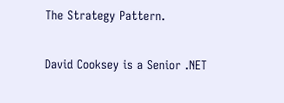The Strategy Pattern.

David Cooksey is a Senior .NET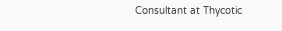Consultant at Thycotic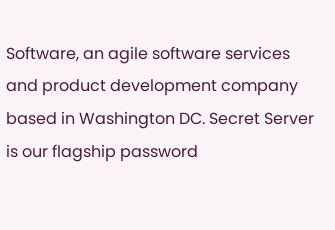Software, an agile software services and product development company based in Washington DC. Secret Server is our flagship password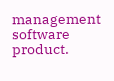management software product.